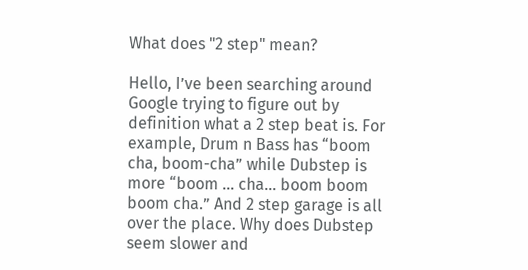What does "2 step" mean?

Hello, I’ve been searching around Google trying to figure out by definition what a 2 step beat is. For example, Drum n Bass has “boom cha, boom-cha” while Dubstep is more “boom … cha… boom boom boom cha.” And 2 step garage is all over the place. Why does Dubstep seem slower and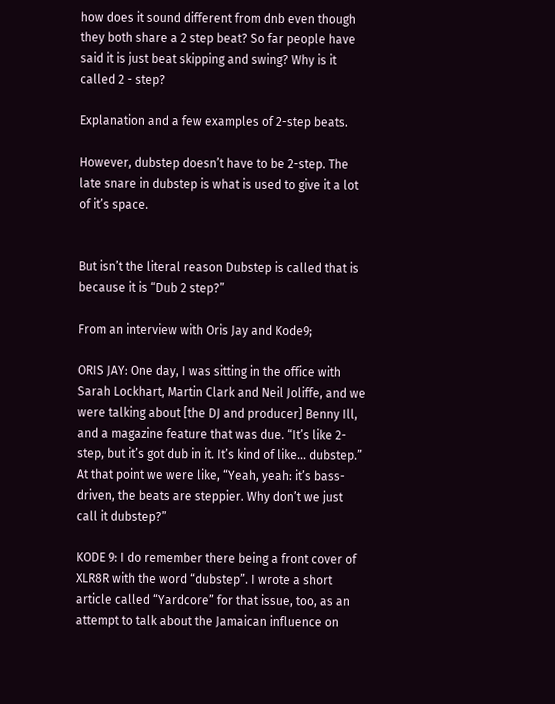how does it sound different from dnb even though they both share a 2 step beat? So far people have said it is just beat skipping and swing? Why is it called 2 - step?

Explanation and a few examples of 2-step beats.

However, dubstep doesn’t have to be 2-step. The late snare in dubstep is what is used to give it a lot of it’s space.


But isn’t the literal reason Dubstep is called that is because it is “Dub 2 step?”

From an interview with Oris Jay and Kode9;

ORIS JAY: One day, I was sitting in the office with Sarah Lockhart, Martin Clark and Neil Joliffe, and we were talking about [the DJ and producer] Benny Ill, and a magazine feature that was due. “It’s like 2-step, but it’s got dub in it. It’s kind of like… dubstep.” At that point we were like, “Yeah, yeah: it’s bass-driven, the beats are steppier. Why don’t we just call it dubstep?”

KODE 9: I do remember there being a front cover of XLR8R with the word “dubstep”. I wrote a short article called “Yardcore” for that issue, too, as an attempt to talk about the Jamaican influence on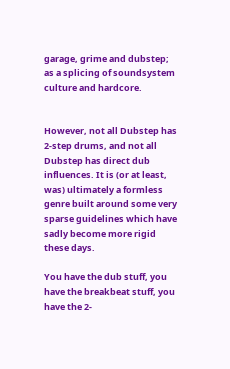garage, grime and dubstep; as a splicing of soundsystem culture and hardcore.


However, not all Dubstep has 2-step drums, and not all Dubstep has direct dub influences. It is (or at least, was) ultimately a formless genre built around some very sparse guidelines which have sadly become more rigid these days.

You have the dub stuff, you have the breakbeat stuff, you have the 2-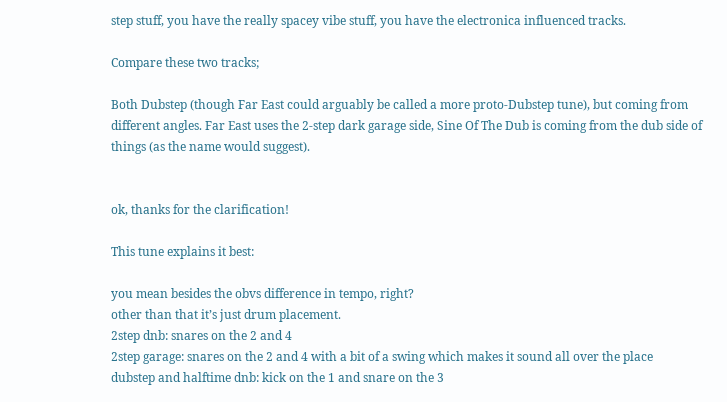step stuff, you have the really spacey vibe stuff, you have the electronica influenced tracks.

Compare these two tracks;

Both Dubstep (though Far East could arguably be called a more proto-Dubstep tune), but coming from different angles. Far East uses the 2-step dark garage side, Sine Of The Dub is coming from the dub side of things (as the name would suggest).


ok, thanks for the clarification!

This tune explains it best:

you mean besides the obvs difference in tempo, right?
other than that it’s just drum placement.
2step dnb: snares on the 2 and 4
2step garage: snares on the 2 and 4 with a bit of a swing which makes it sound all over the place
dubstep and halftime dnb: kick on the 1 and snare on the 3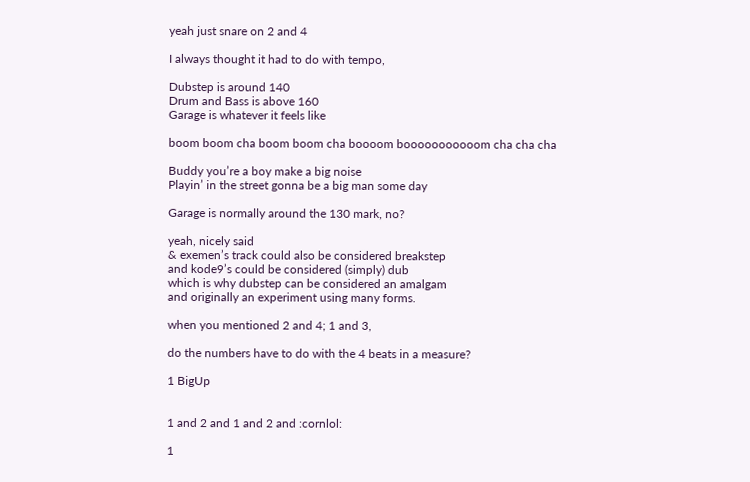yeah just snare on 2 and 4

I always thought it had to do with tempo,

Dubstep is around 140
Drum and Bass is above 160
Garage is whatever it feels like

boom boom cha boom boom cha boooom booooooooooom cha cha cha

Buddy you’re a boy make a big noise
Playin’ in the street gonna be a big man some day

Garage is normally around the 130 mark, no?

yeah, nicely said
& exemen’s track could also be considered breakstep
and kode9’s could be considered (simply) dub
which is why dubstep can be considered an amalgam
and originally an experiment using many forms.

when you mentioned 2 and 4; 1 and 3,

do the numbers have to do with the 4 beats in a measure?

1 BigUp


1 and 2 and 1 and 2 and :cornlol:

1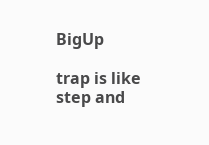BigUp

trap is like step and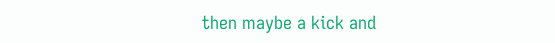then maybe a kick and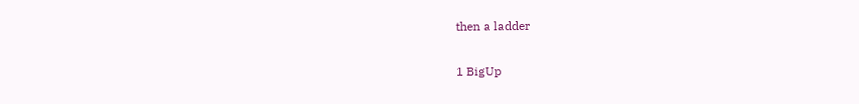then a ladder

1 BigUp